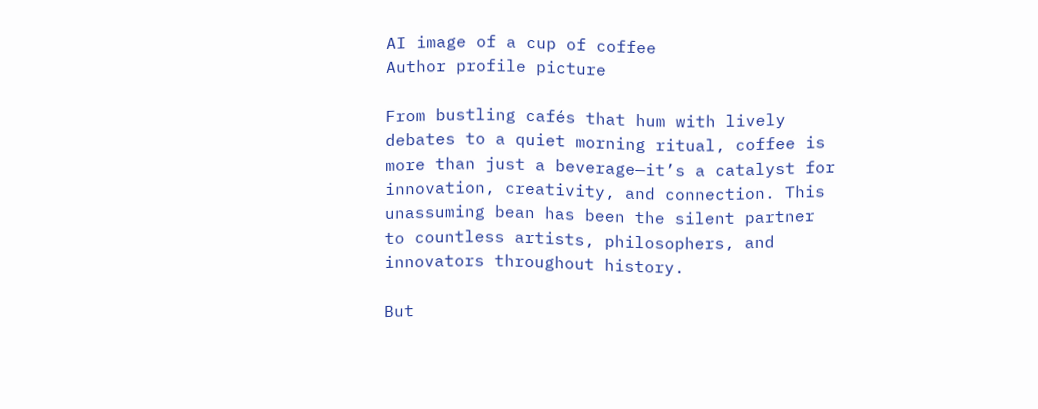AI image of a cup of coffee
Author profile picture

From bustling cafés that hum with lively debates to a quiet morning ritual, coffee is more than just a beverage—it’s a catalyst for innovation, creativity, and connection. This unassuming bean has been the silent partner to countless artists, philosophers, and innovators throughout history.

But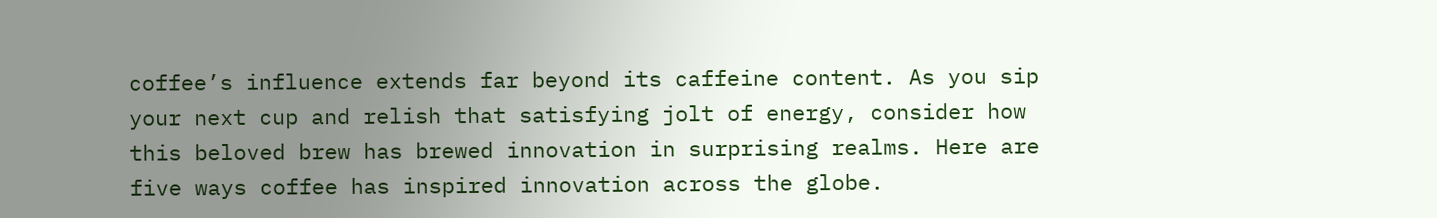coffee’s influence extends far beyond its caffeine content. As you sip your next cup and relish that satisfying jolt of energy, consider how this beloved brew has brewed innovation in surprising realms. Here are five ways coffee has inspired innovation across the globe.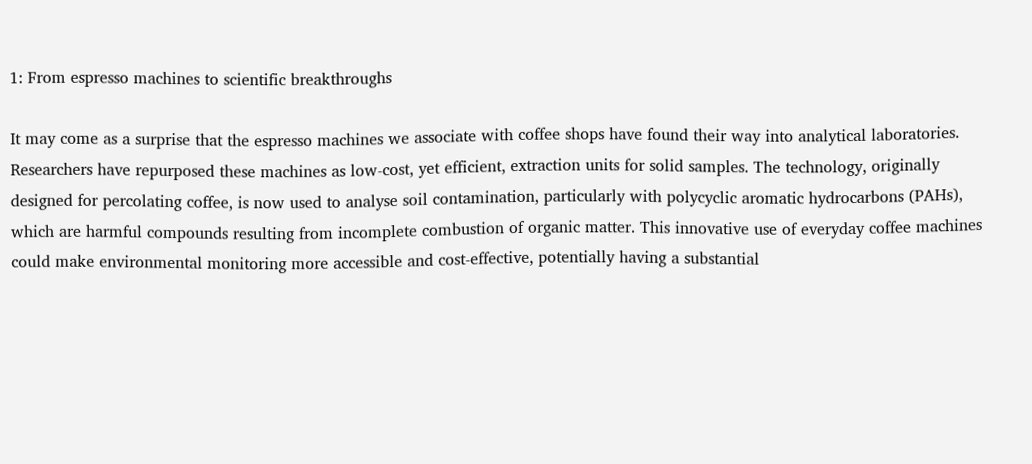1: From espresso machines to scientific breakthroughs

It may come as a surprise that the espresso machines we associate with coffee shops have found their way into analytical laboratories. Researchers have repurposed these machines as low-cost, yet efficient, extraction units for solid samples. The technology, originally designed for percolating coffee, is now used to analyse soil contamination, particularly with polycyclic aromatic hydrocarbons (PAHs), which are harmful compounds resulting from incomplete combustion of organic matter. This innovative use of everyday coffee machines could make environmental monitoring more accessible and cost-effective, potentially having a substantial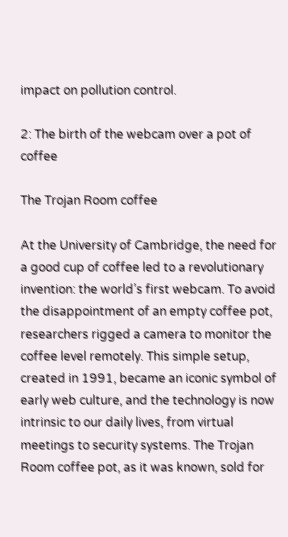impact on pollution control.

2: The birth of the webcam over a pot of coffee

The Trojan Room coffee

At the University of Cambridge, the need for a good cup of coffee led to a revolutionary invention: the world’s first webcam. To avoid the disappointment of an empty coffee pot, researchers rigged a camera to monitor the coffee level remotely. This simple setup, created in 1991, became an iconic symbol of early web culture, and the technology is now intrinsic to our daily lives, from virtual meetings to security systems. The Trojan Room coffee pot, as it was known, sold for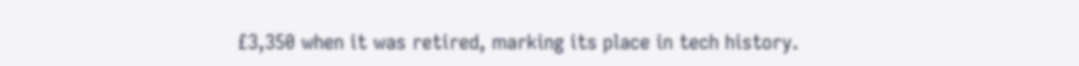£3,350 when it was retired, marking its place in tech history.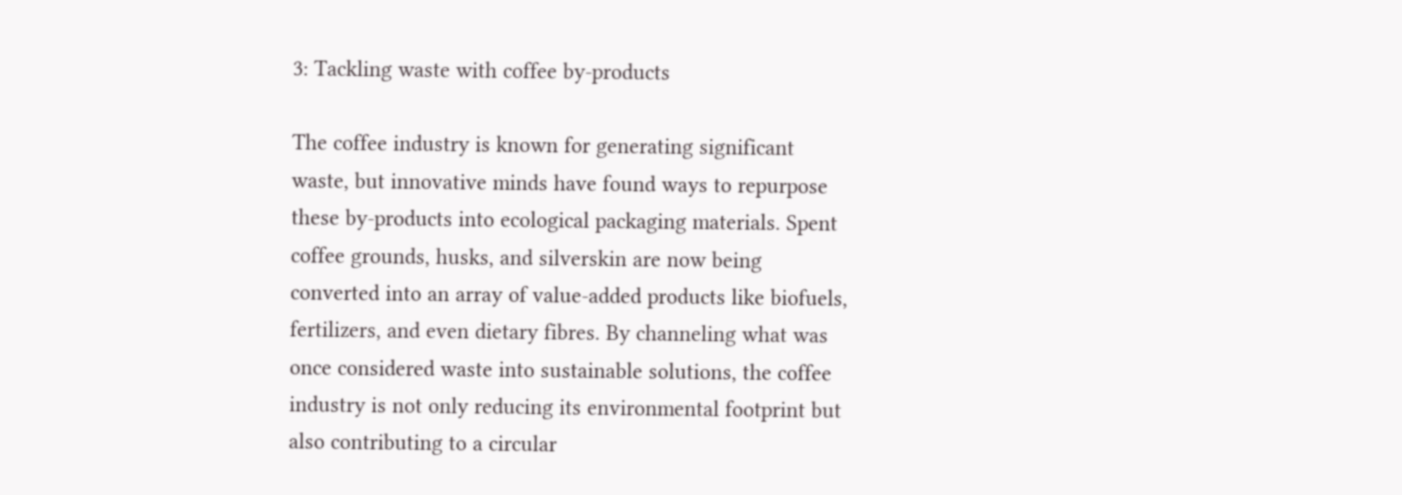3: Tackling waste with coffee by-products

The coffee industry is known for generating significant waste, but innovative minds have found ways to repurpose these by-products into ecological packaging materials. Spent coffee grounds, husks, and silverskin are now being converted into an array of value-added products like biofuels, fertilizers, and even dietary fibres. By channeling what was once considered waste into sustainable solutions, the coffee industry is not only reducing its environmental footprint but also contributing to a circular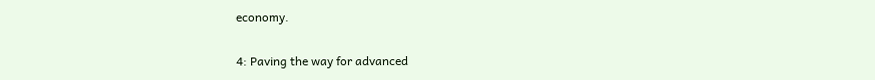economy.

4: Paving the way for advanced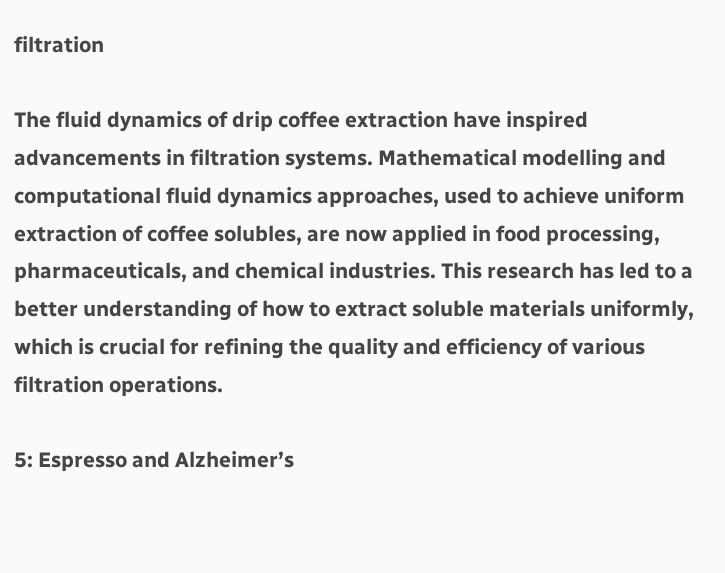filtration

The fluid dynamics of drip coffee extraction have inspired advancements in filtration systems. Mathematical modelling and computational fluid dynamics approaches, used to achieve uniform extraction of coffee solubles, are now applied in food processing, pharmaceuticals, and chemical industries. This research has led to a better understanding of how to extract soluble materials uniformly, which is crucial for refining the quality and efficiency of various filtration operations.

5: Espresso and Alzheimer’s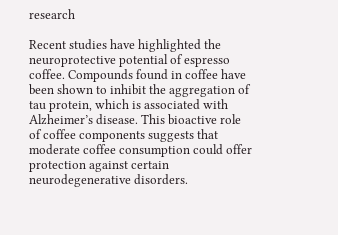research

Recent studies have highlighted the neuroprotective potential of espresso coffee. Compounds found in coffee have been shown to inhibit the aggregation of tau protein, which is associated with Alzheimer’s disease. This bioactive role of coffee components suggests that moderate coffee consumption could offer protection against certain neurodegenerative disorders.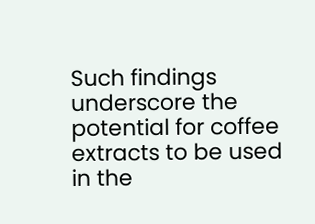Such findings underscore the potential for coffee extracts to be used in the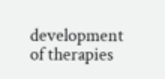development of therapies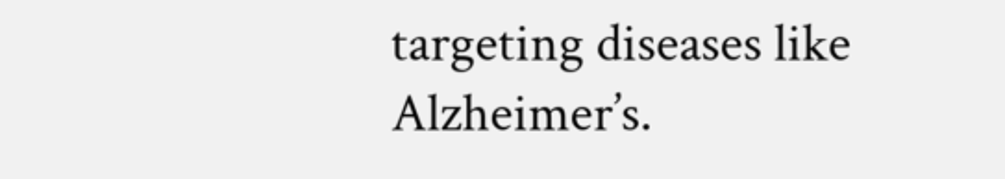targeting diseases like Alzheimer’s.